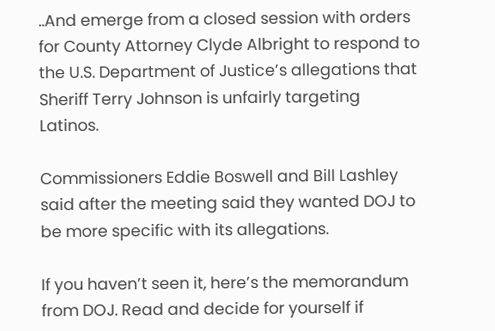..And emerge from a closed session with orders for County Attorney Clyde Albright to respond to the U.S. Department of Justice’s allegations that Sheriff Terry Johnson is unfairly targeting Latinos.

Commissioners Eddie Boswell and Bill Lashley said after the meeting said they wanted DOJ to be more specific with its allegations.

If you haven’t seen it, here’s the memorandum from DOJ. Read and decide for yourself if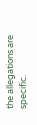the allegations are specific.